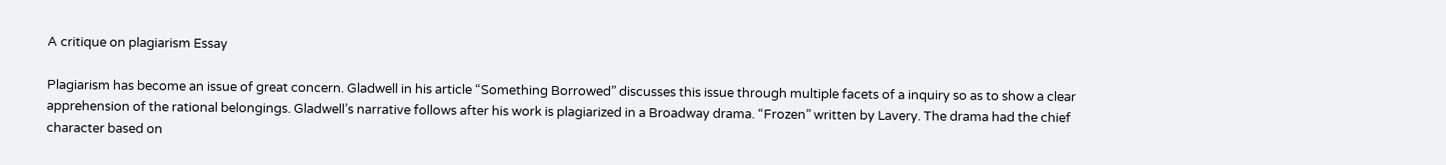A critique on plagiarism Essay

Plagiarism has become an issue of great concern. Gladwell in his article “Something Borrowed” discusses this issue through multiple facets of a inquiry so as to show a clear apprehension of the rational belongings. Gladwell’s narrative follows after his work is plagiarized in a Broadway drama. “Frozen” written by Lavery. The drama had the chief character based on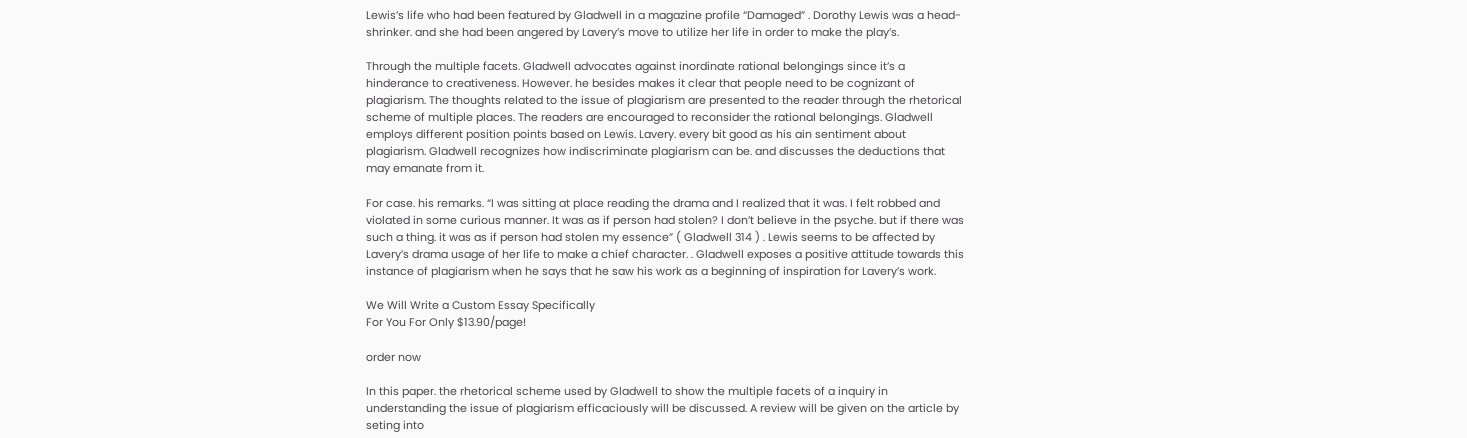Lewis’s life who had been featured by Gladwell in a magazine profile “Damaged” . Dorothy Lewis was a head-shrinker. and she had been angered by Lavery’s move to utilize her life in order to make the play’s.

Through the multiple facets. Gladwell advocates against inordinate rational belongings since it’s a hinderance to creativeness. However. he besides makes it clear that people need to be cognizant of plagiarism. The thoughts related to the issue of plagiarism are presented to the reader through the rhetorical scheme of multiple places. The readers are encouraged to reconsider the rational belongings. Gladwell employs different position points based on Lewis. Lavery. every bit good as his ain sentiment about plagiarism. Gladwell recognizes how indiscriminate plagiarism can be. and discusses the deductions that may emanate from it.

For case. his remarks. “I was sitting at place reading the drama and I realized that it was. I felt robbed and violated in some curious manner. It was as if person had stolen? I don’t believe in the psyche. but if there was such a thing. it was as if person had stolen my essence” ( Gladwell 314 ) . Lewis seems to be affected by Lavery’s drama usage of her life to make a chief character. . Gladwell exposes a positive attitude towards this instance of plagiarism when he says that he saw his work as a beginning of inspiration for Lavery’s work.

We Will Write a Custom Essay Specifically
For You For Only $13.90/page!

order now

In this paper. the rhetorical scheme used by Gladwell to show the multiple facets of a inquiry in understanding the issue of plagiarism efficaciously will be discussed. A review will be given on the article by seting into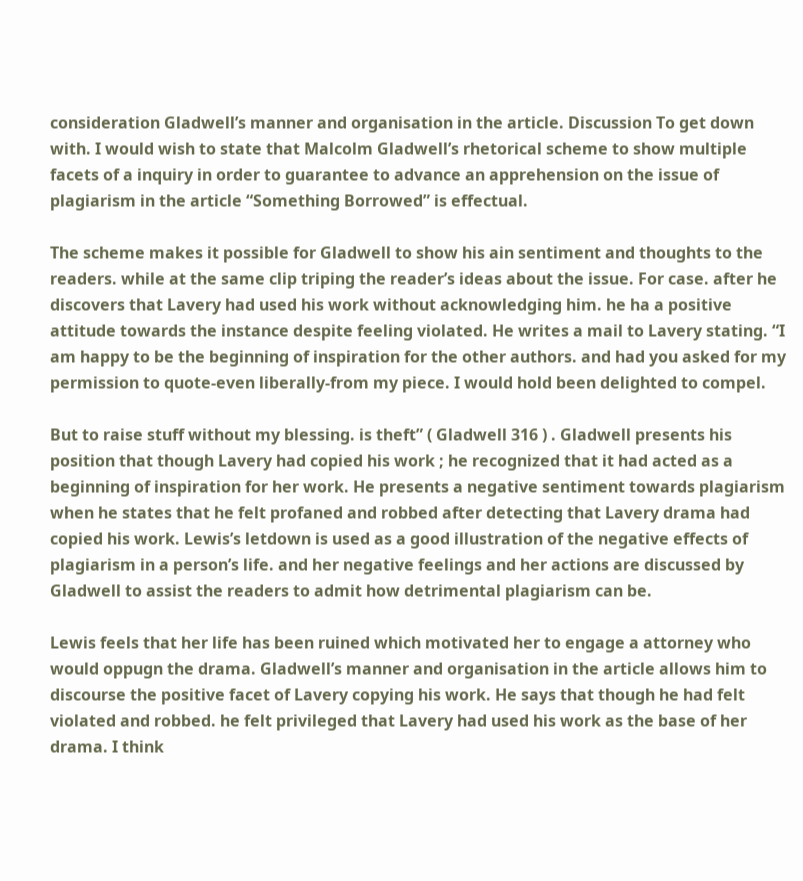consideration Gladwell’s manner and organisation in the article. Discussion To get down with. I would wish to state that Malcolm Gladwell’s rhetorical scheme to show multiple facets of a inquiry in order to guarantee to advance an apprehension on the issue of plagiarism in the article “Something Borrowed” is effectual.

The scheme makes it possible for Gladwell to show his ain sentiment and thoughts to the readers. while at the same clip triping the reader’s ideas about the issue. For case. after he discovers that Lavery had used his work without acknowledging him. he ha a positive attitude towards the instance despite feeling violated. He writes a mail to Lavery stating. “I am happy to be the beginning of inspiration for the other authors. and had you asked for my permission to quote-even liberally-from my piece. I would hold been delighted to compel.

But to raise stuff without my blessing. is theft” ( Gladwell 316 ) . Gladwell presents his position that though Lavery had copied his work ; he recognized that it had acted as a beginning of inspiration for her work. He presents a negative sentiment towards plagiarism when he states that he felt profaned and robbed after detecting that Lavery drama had copied his work. Lewis’s letdown is used as a good illustration of the negative effects of plagiarism in a person’s life. and her negative feelings and her actions are discussed by Gladwell to assist the readers to admit how detrimental plagiarism can be.

Lewis feels that her life has been ruined which motivated her to engage a attorney who would oppugn the drama. Gladwell’s manner and organisation in the article allows him to discourse the positive facet of Lavery copying his work. He says that though he had felt violated and robbed. he felt privileged that Lavery had used his work as the base of her drama. I think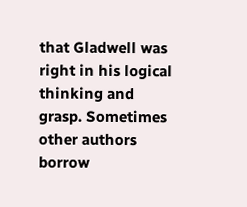that Gladwell was right in his logical thinking and grasp. Sometimes other authors borrow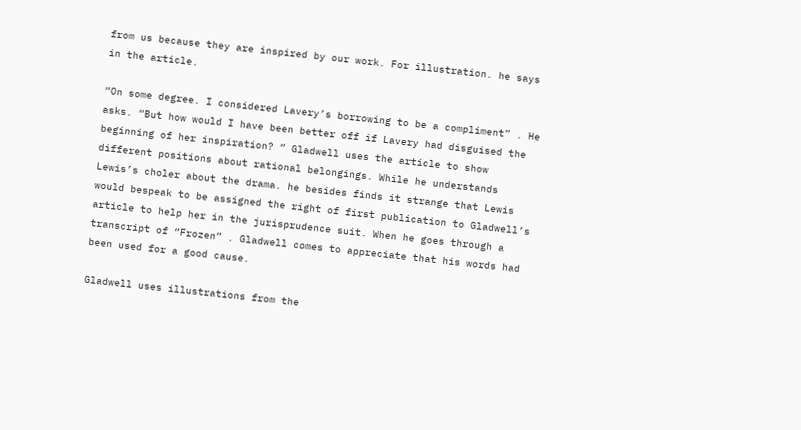from us because they are inspired by our work. For illustration. he says in the article.

“On some degree. I considered Lavery’s borrowing to be a compliment” . He asks. “But how would I have been better off if Lavery had disguised the beginning of her inspiration? ” Gladwell uses the article to show different positions about rational belongings. While he understands Lewis’s choler about the drama. he besides finds it strange that Lewis would bespeak to be assigned the right of first publication to Gladwell’s article to help her in the jurisprudence suit. When he goes through a transcript of “Frozen” . Gladwell comes to appreciate that his words had been used for a good cause.

Gladwell uses illustrations from the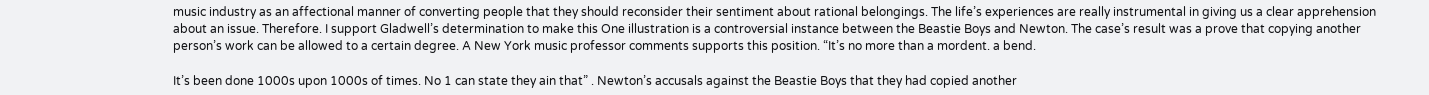music industry as an affectional manner of converting people that they should reconsider their sentiment about rational belongings. The life’s experiences are really instrumental in giving us a clear apprehension about an issue. Therefore. I support Gladwell’s determination to make this One illustration is a controversial instance between the Beastie Boys and Newton. The case’s result was a prove that copying another person’s work can be allowed to a certain degree. A New York music professor comments supports this position. “It’s no more than a mordent. a bend.

It’s been done 1000s upon 1000s of times. No 1 can state they ain that” . Newton’s accusals against the Beastie Boys that they had copied another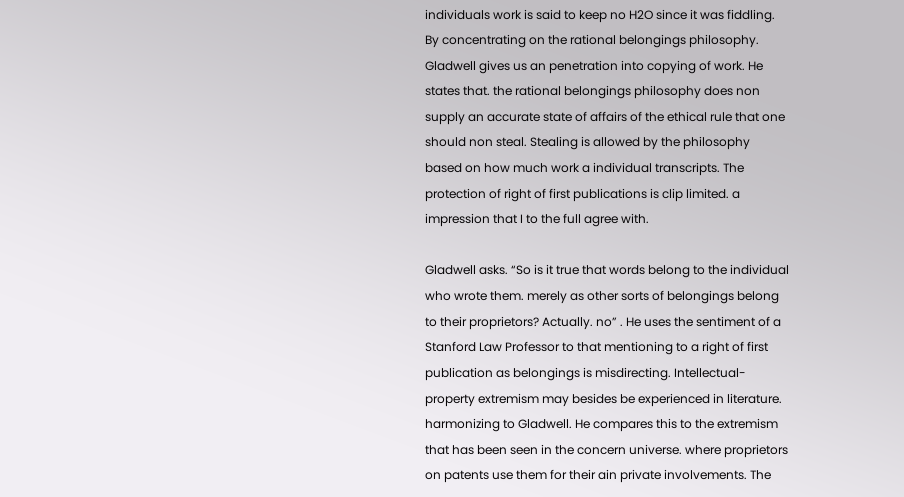individuals work is said to keep no H2O since it was fiddling. By concentrating on the rational belongings philosophy. Gladwell gives us an penetration into copying of work. He states that. the rational belongings philosophy does non supply an accurate state of affairs of the ethical rule that one should non steal. Stealing is allowed by the philosophy based on how much work a individual transcripts. The protection of right of first publications is clip limited. a impression that I to the full agree with.

Gladwell asks. “So is it true that words belong to the individual who wrote them. merely as other sorts of belongings belong to their proprietors? Actually. no” . He uses the sentiment of a Stanford Law Professor to that mentioning to a right of first publication as belongings is misdirecting. Intellectual-property extremism may besides be experienced in literature. harmonizing to Gladwell. He compares this to the extremism that has been seen in the concern universe. where proprietors on patents use them for their ain private involvements. The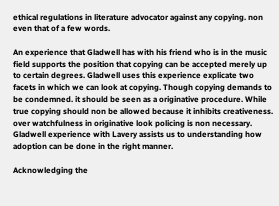ethical regulations in literature advocator against any copying. non even that of a few words.

An experience that Gladwell has with his friend who is in the music field supports the position that copying can be accepted merely up to certain degrees. Gladwell uses this experience explicate two facets in which we can look at copying. Though copying demands to be condemned. it should be seen as a originative procedure. While true copying should non be allowed because it inhibits creativeness. over watchfulness in originative look policing is non necessary. Gladwell experience with Lavery assists us to understanding how adoption can be done in the right manner.

Acknowledging the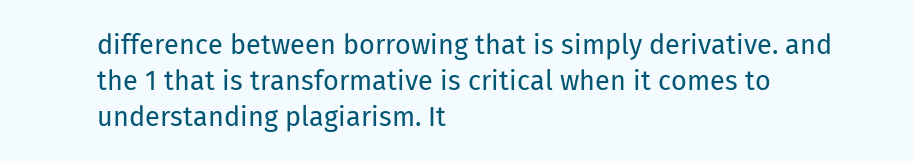difference between borrowing that is simply derivative. and the 1 that is transformative is critical when it comes to understanding plagiarism. It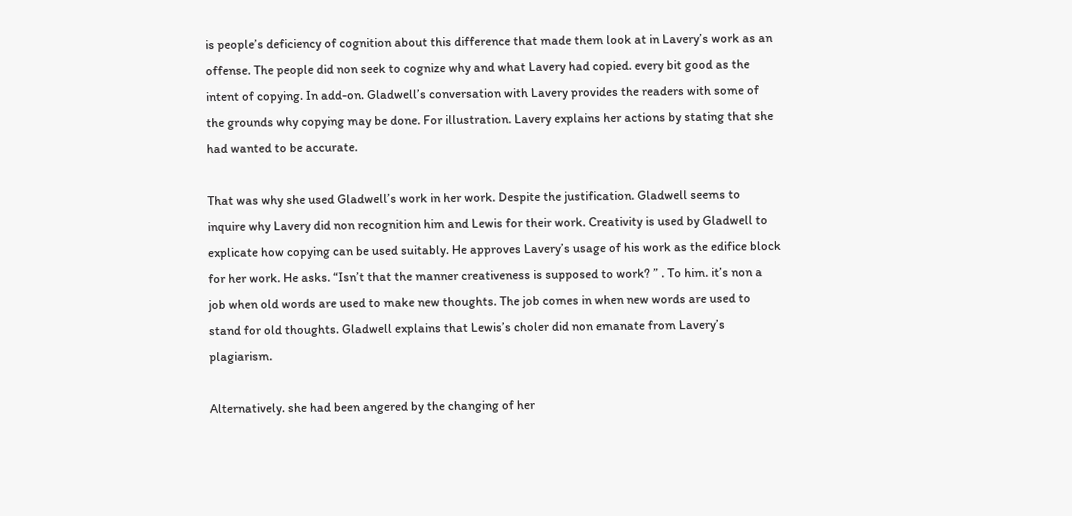is people’s deficiency of cognition about this difference that made them look at in Lavery’s work as an offense. The people did non seek to cognize why and what Lavery had copied. every bit good as the intent of copying. In add-on. Gladwell’s conversation with Lavery provides the readers with some of the grounds why copying may be done. For illustration. Lavery explains her actions by stating that she had wanted to be accurate.

That was why she used Gladwell’s work in her work. Despite the justification. Gladwell seems to inquire why Lavery did non recognition him and Lewis for their work. Creativity is used by Gladwell to explicate how copying can be used suitably. He approves Lavery’s usage of his work as the edifice block for her work. He asks. “Isn’t that the manner creativeness is supposed to work? ” . To him. it’s non a job when old words are used to make new thoughts. The job comes in when new words are used to stand for old thoughts. Gladwell explains that Lewis’s choler did non emanate from Lavery’s plagiarism.

Alternatively. she had been angered by the changing of her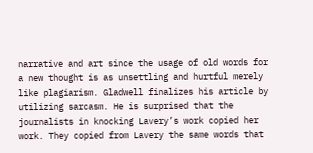narrative and art since the usage of old words for a new thought is as unsettling and hurtful merely like plagiarism. Gladwell finalizes his article by utilizing sarcasm. He is surprised that the journalists in knocking Lavery’s work copied her work. They copied from Lavery the same words that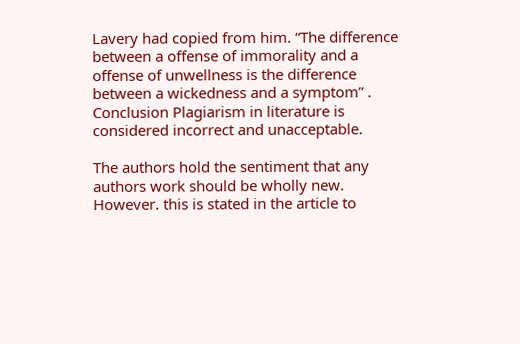Lavery had copied from him. “The difference between a offense of immorality and a offense of unwellness is the difference between a wickedness and a symptom” . Conclusion Plagiarism in literature is considered incorrect and unacceptable.

The authors hold the sentiment that any authors work should be wholly new. However. this is stated in the article to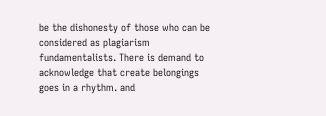be the dishonesty of those who can be considered as plagiarism fundamentalists. There is demand to acknowledge that create belongings goes in a rhythm. and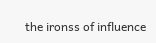the ironss of influence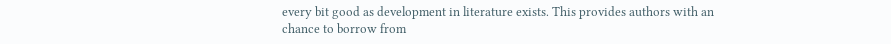every bit good as development in literature exists. This provides authors with an chance to borrow from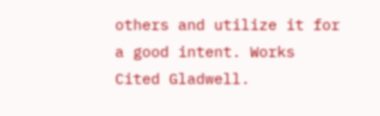others and utilize it for a good intent. Works Cited Gladwell.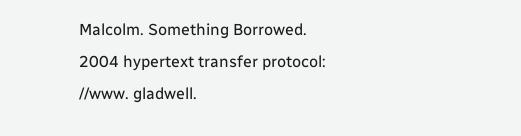Malcolm. Something Borrowed. 2004 hypertext transfer protocol: //www. gladwell.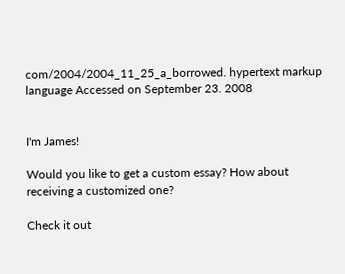com/2004/2004_11_25_a_borrowed. hypertext markup language Accessed on September 23. 2008


I'm James!

Would you like to get a custom essay? How about receiving a customized one?

Check it out